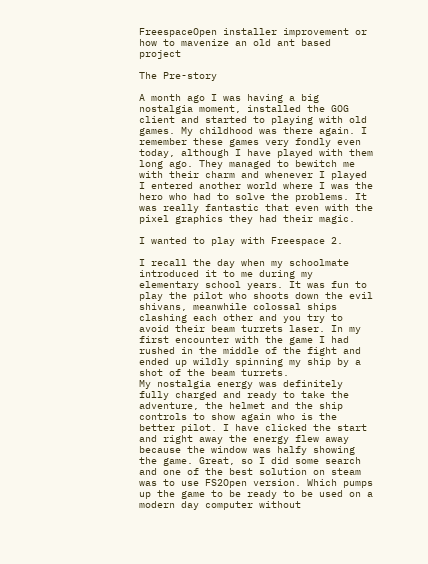FreespaceOpen installer improvement or how to mavenize an old ant based project

The Pre-story

A month ago I was having a big nostalgia moment, installed the GOG client and started to playing with old games. My childhood was there again. I remember these games very fondly even today, although I have played with them long ago. They managed to bewitch me with their charm and whenever I played I entered another world where I was the hero who had to solve the problems. It was really fantastic that even with the pixel graphics they had their magic.

I wanted to play with Freespace 2.

I recall the day when my schoolmate introduced it to me during my elementary school years. It was fun to play the pilot who shoots down the evil shivans, meanwhile colossal ships clashing each other and you try to avoid their beam turrets laser. In my first encounter with the game I had rushed in the middle of the fight and ended up wildly spinning my ship by a shot of the beam turrets.
My nostalgia energy was definitely fully charged and ready to take the adventure, the helmet and the ship controls to show again who is the better pilot. I have clicked the start and right away the energy flew away because the window was halfy showing the game. Great, so I did some search and one of the best solution on steam was to use FS2Open version. Which pumps up the game to be ready to be used on a modern day computer without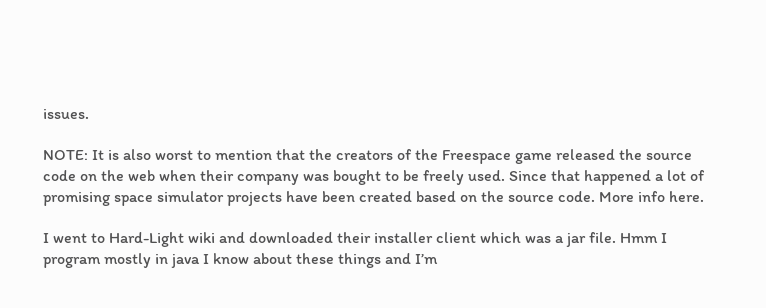issues.

NOTE: It is also worst to mention that the creators of the Freespace game released the source code on the web when their company was bought to be freely used. Since that happened a lot of promising space simulator projects have been created based on the source code. More info here.

I went to Hard-Light wiki and downloaded their installer client which was a jar file. Hmm I program mostly in java I know about these things and I’m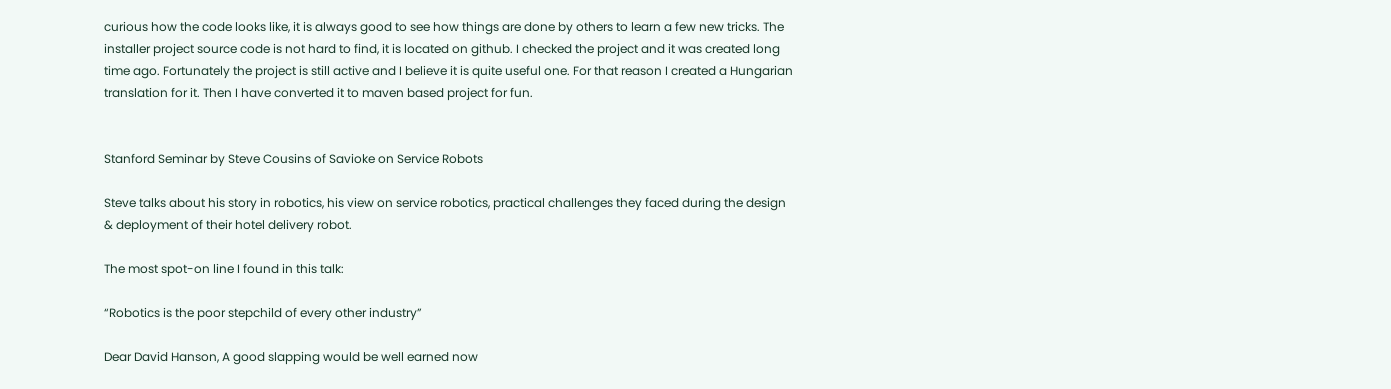curious how the code looks like, it is always good to see how things are done by others to learn a few new tricks. The installer project source code is not hard to find, it is located on github. I checked the project and it was created long time ago. Fortunately the project is still active and I believe it is quite useful one. For that reason I created a Hungarian translation for it. Then I have converted it to maven based project for fun.


Stanford Seminar by Steve Cousins of Savioke on Service Robots

Steve talks about his story in robotics, his view on service robotics, practical challenges they faced during the design & deployment of their hotel delivery robot.

The most spot-on line I found in this talk:

“Robotics is the poor stepchild of every other industry”

Dear David Hanson, A good slapping would be well earned now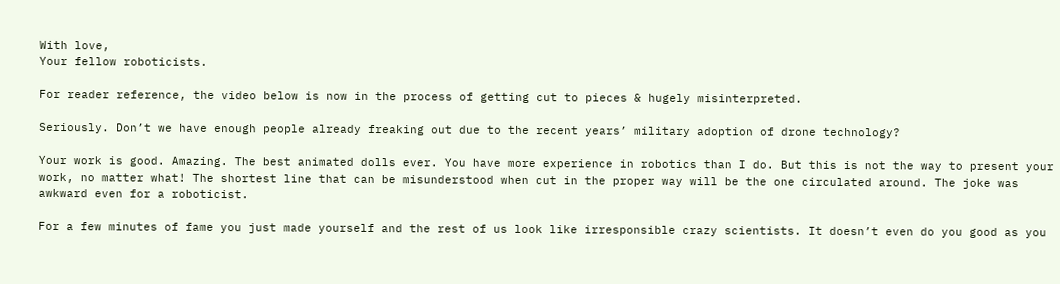With love,
Your fellow roboticists.

For reader reference, the video below is now in the process of getting cut to pieces & hugely misinterpreted.

Seriously. Don’t we have enough people already freaking out due to the recent years’ military adoption of drone technology?

Your work is good. Amazing. The best animated dolls ever. You have more experience in robotics than I do. But this is not the way to present your work, no matter what! The shortest line that can be misunderstood when cut in the proper way will be the one circulated around. The joke was awkward even for a roboticist.

For a few minutes of fame you just made yourself and the rest of us look like irresponsible crazy scientists. It doesn’t even do you good as you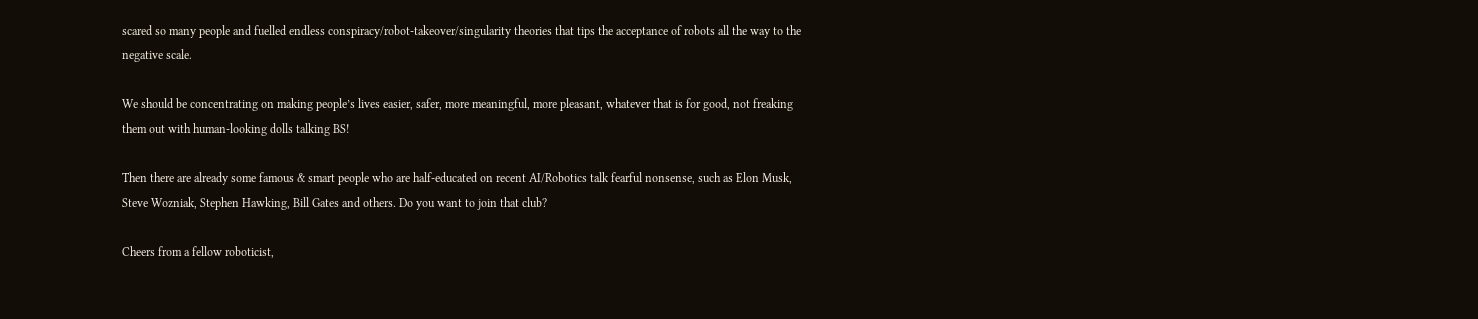scared so many people and fuelled endless conspiracy/robot-takeover/singularity theories that tips the acceptance of robots all the way to the negative scale.

We should be concentrating on making people’s lives easier, safer, more meaningful, more pleasant, whatever that is for good, not freaking them out with human-looking dolls talking BS!

Then there are already some famous & smart people who are half-educated on recent AI/Robotics talk fearful nonsense, such as Elon Musk, Steve Wozniak, Stephen Hawking, Bill Gates and others. Do you want to join that club?

Cheers from a fellow roboticist,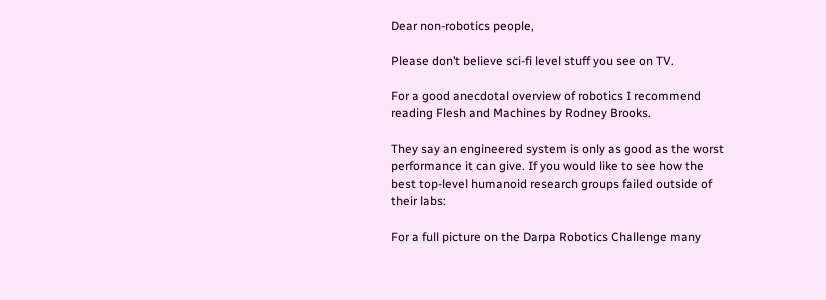Dear non-robotics people,

Please don’t believe sci-fi level stuff you see on TV.

For a good anecdotal overview of robotics I recommend reading Flesh and Machines by Rodney Brooks.

They say an engineered system is only as good as the worst performance it can give. If you would like to see how the best top-level humanoid research groups failed outside of their labs:

For a full picture on the Darpa Robotics Challenge many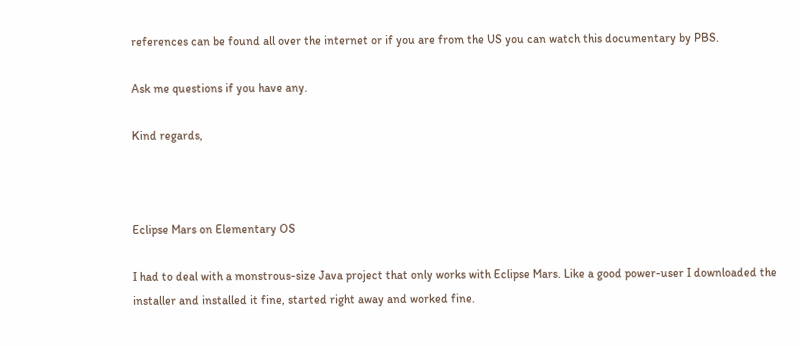references can be found all over the internet or if you are from the US you can watch this documentary by PBS.

Ask me questions if you have any.

Kind regards,



Eclipse Mars on Elementary OS

I had to deal with a monstrous-size Java project that only works with Eclipse Mars. Like a good power-user I downloaded the installer and installed it fine, started right away and worked fine.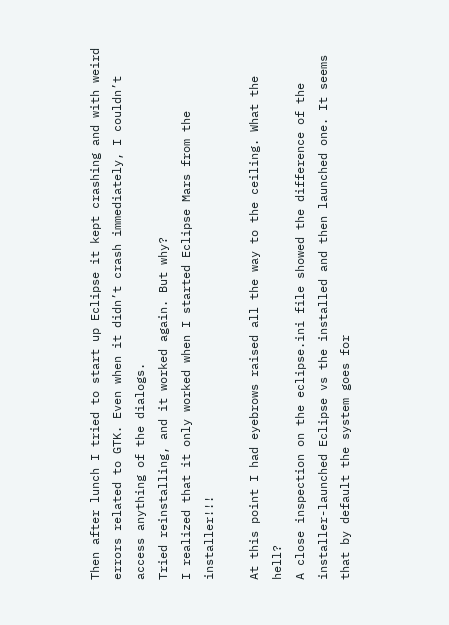Then after lunch I tried to start up Eclipse it kept crashing and with weird errors related to GTK. Even when it didn’t crash immediately, I couldn’t access anything of the dialogs.
Tried reinstalling, and it worked again. But why?
I realized that it only worked when I started Eclipse Mars from the installer!!!

At this point I had eyebrows raised all the way to the ceiling. What the hell?
A close inspection on the eclipse.ini file showed the difference of the installer-launched Eclipse vs the installed and then launched one. It seems that by default the system goes for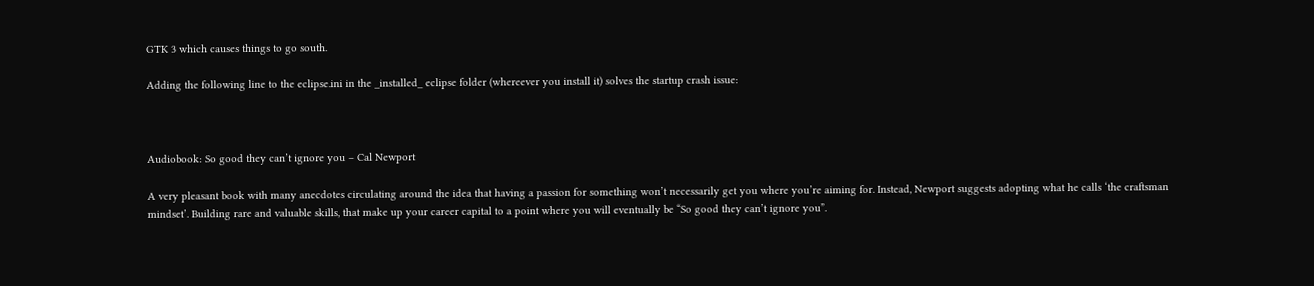GTK 3 which causes things to go south.

Adding the following line to the eclipse.ini in the _installed_ eclipse folder (whereever you install it) solves the startup crash issue:



Audiobook: So good they can’t ignore you – Cal Newport

A very pleasant book with many anecdotes circulating around the idea that having a passion for something won’t necessarily get you where you’re aiming for. Instead, Newport suggests adopting what he calls ‘the craftsman mindset’. Building rare and valuable skills, that make up your career capital to a point where you will eventually be “So good they can’t ignore you”.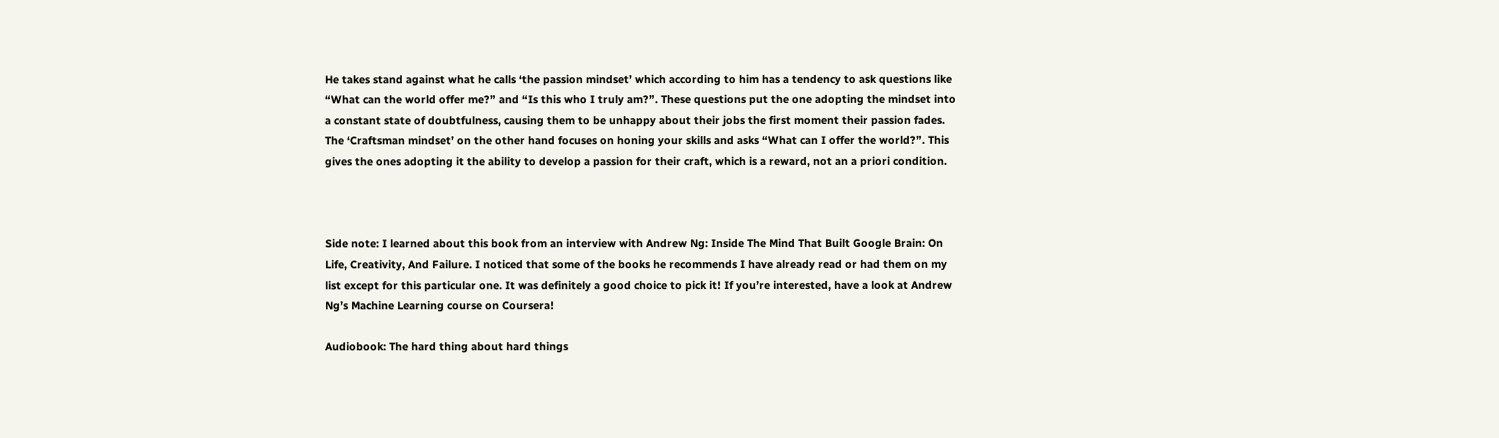He takes stand against what he calls ‘the passion mindset’ which according to him has a tendency to ask questions like “What can the world offer me?” and “Is this who I truly am?”. These questions put the one adopting the mindset into a constant state of doubtfulness, causing them to be unhappy about their jobs the first moment their passion fades. The ‘Craftsman mindset’ on the other hand focuses on honing your skills and asks “What can I offer the world?”. This gives the ones adopting it the ability to develop a passion for their craft, which is a reward, not an a priori condition.



Side note: I learned about this book from an interview with Andrew Ng: Inside The Mind That Built Google Brain: On Life, Creativity, And Failure. I noticed that some of the books he recommends I have already read or had them on my list except for this particular one. It was definitely a good choice to pick it! If you’re interested, have a look at Andrew Ng’s Machine Learning course on Coursera!

Audiobook: The hard thing about hard things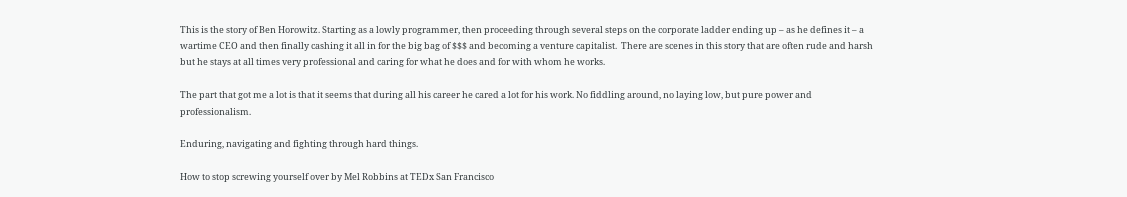This is the story of Ben Horowitz. Starting as a lowly programmer, then proceeding through several steps on the corporate ladder ending up – as he defines it – a wartime CEO and then finally cashing it all in for the big bag of $$$ and becoming a venture capitalist.  There are scenes in this story that are often rude and harsh but he stays at all times very professional and caring for what he does and for with whom he works.

The part that got me a lot is that it seems that during all his career he cared a lot for his work. No fiddling around, no laying low, but pure power and professionalism.

Enduring, navigating and fighting through hard things.

How to stop screwing yourself over by Mel Robbins at TEDx San Francisco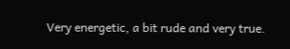Very energetic, a bit rude and very true.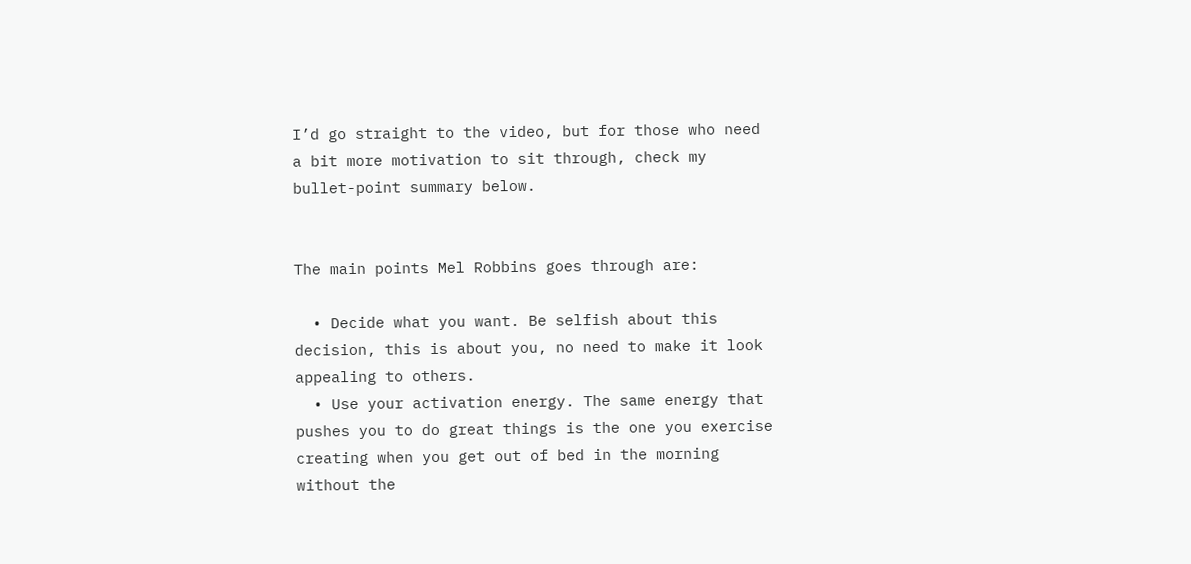I’d go straight to the video, but for those who need a bit more motivation to sit through, check my bullet-point summary below.


The main points Mel Robbins goes through are:

  • Decide what you want. Be selfish about this decision, this is about you, no need to make it look appealing to others.
  • Use your activation energy. The same energy that pushes you to do great things is the one you exercise creating when you get out of bed in the morning without the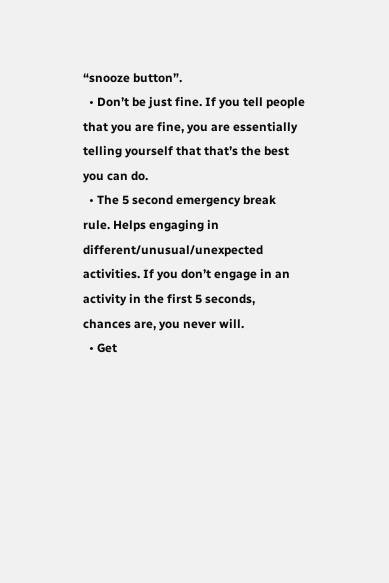“snooze button”.
  • Don’t be just fine. If you tell people that you are fine, you are essentially telling yourself that that’s the best you can do.
  • The 5 second emergency break rule. Helps engaging in different/unusual/unexpected activities. If you don’t engage in an activity in the first 5 seconds, chances are, you never will.
  • Get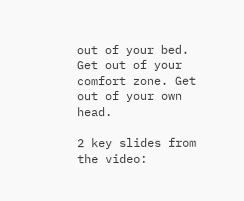out of your bed. Get out of your comfort zone. Get out of your own head.

2 key slides from the video: